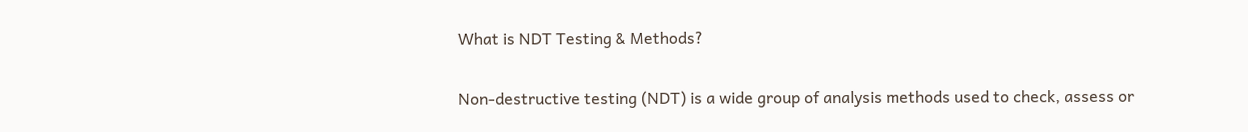What is NDT Testing & Methods?

Non-destructive testing (NDT) is a wide group of analysis methods used to check, assess or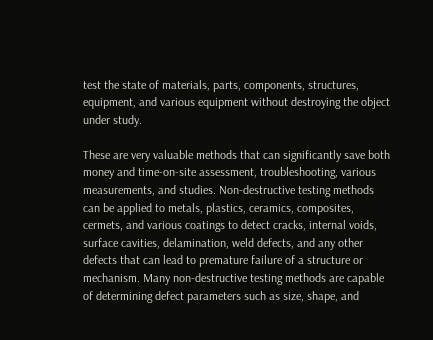test the state of materials, parts, components, structures, equipment, and various equipment without destroying the object under study.

These are very valuable methods that can significantly save both money and time-on-site assessment, troubleshooting, various measurements, and studies. Non-destructive testing methods can be applied to metals, plastics, ceramics, composites, cermets, and various coatings to detect cracks, internal voids, surface cavities, delamination, weld defects, and any other defects that can lead to premature failure of a structure or mechanism. Many non-destructive testing methods are capable of determining defect parameters such as size, shape, and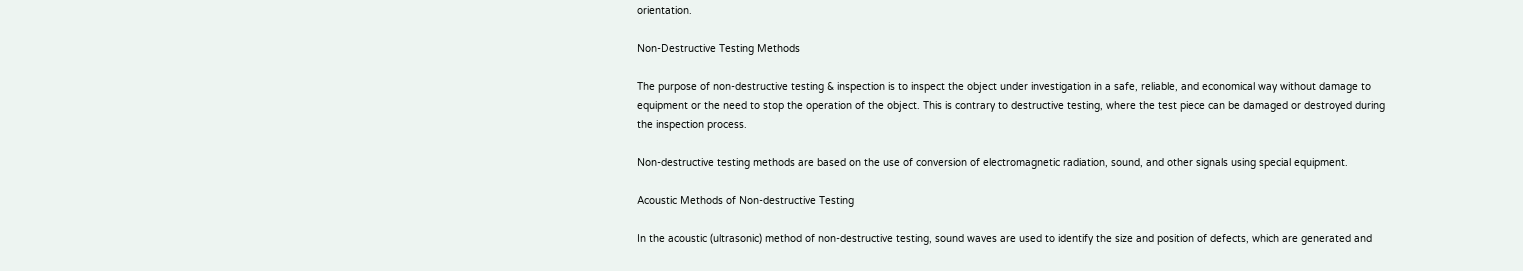orientation.

Non-Destructive Testing Methods

The purpose of non-destructive testing & inspection is to inspect the object under investigation in a safe, reliable, and economical way without damage to equipment or the need to stop the operation of the object. This is contrary to destructive testing, where the test piece can be damaged or destroyed during the inspection process.

Non-destructive testing methods are based on the use of conversion of electromagnetic radiation, sound, and other signals using special equipment.

Acoustic Methods of Non-destructive Testing

In the acoustic (ultrasonic) method of non-destructive testing, sound waves are used to identify the size and position of defects, which are generated and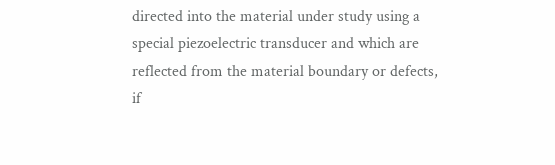directed into the material under study using a special piezoelectric transducer and which are reflected from the material boundary or defects, if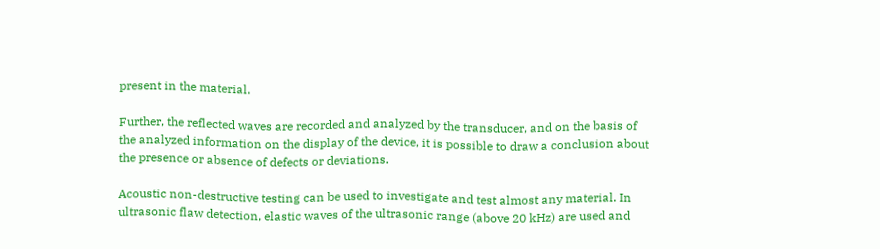present in the material.

Further, the reflected waves are recorded and analyzed by the transducer, and on the basis of the analyzed information on the display of the device, it is possible to draw a conclusion about the presence or absence of defects or deviations.

Acoustic non-destructive testing can be used to investigate and test almost any material. In ultrasonic flaw detection, elastic waves of the ultrasonic range (above 20 kHz) are used and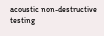acoustic non-destructive testing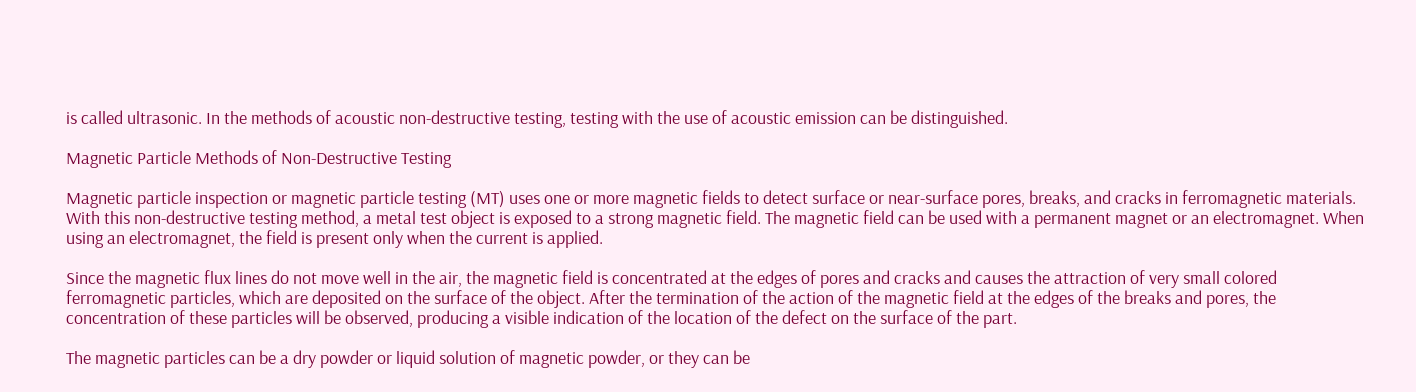is called ultrasonic. In the methods of acoustic non-destructive testing, testing with the use of acoustic emission can be distinguished.

Magnetic Particle Methods of Non-Destructive Testing

Magnetic particle inspection or magnetic particle testing (MT) uses one or more magnetic fields to detect surface or near-surface pores, breaks, and cracks in ferromagnetic materials. With this non-destructive testing method, a metal test object is exposed to a strong magnetic field. The magnetic field can be used with a permanent magnet or an electromagnet. When using an electromagnet, the field is present only when the current is applied.

Since the magnetic flux lines do not move well in the air, the magnetic field is concentrated at the edges of pores and cracks and causes the attraction of very small colored ferromagnetic particles, which are deposited on the surface of the object. After the termination of the action of the magnetic field at the edges of the breaks and pores, the concentration of these particles will be observed, producing a visible indication of the location of the defect on the surface of the part.

The magnetic particles can be a dry powder or liquid solution of magnetic powder, or they can be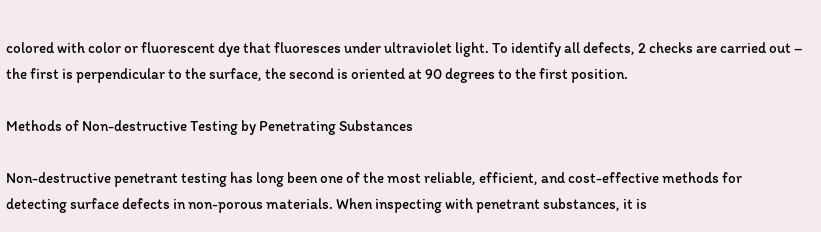colored with color or fluorescent dye that fluoresces under ultraviolet light. To identify all defects, 2 checks are carried out – the first is perpendicular to the surface, the second is oriented at 90 degrees to the first position.

Methods of Non-destructive Testing by Penetrating Substances

Non-destructive penetrant testing has long been one of the most reliable, efficient, and cost-effective methods for detecting surface defects in non-porous materials. When inspecting with penetrant substances, it is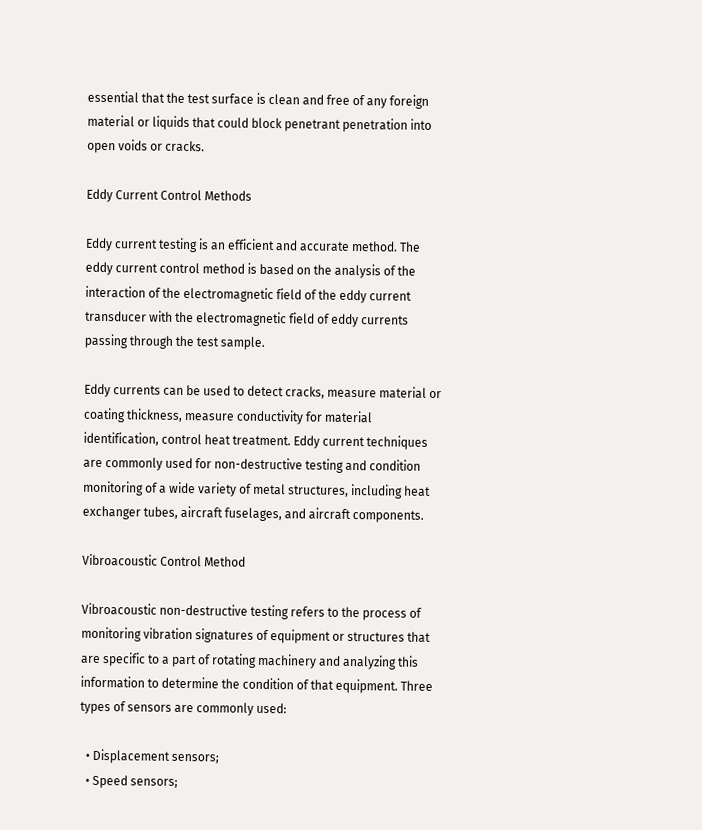essential that the test surface is clean and free of any foreign material or liquids that could block penetrant penetration into open voids or cracks.

Eddy Current Control Methods

Eddy current testing is an efficient and accurate method. The eddy current control method is based on the analysis of the interaction of the electromagnetic field of the eddy current transducer with the electromagnetic field of eddy currents passing through the test sample.

Eddy currents can be used to detect cracks, measure material or coating thickness, measure conductivity for material identification, control heat treatment. Eddy current techniques are commonly used for non-destructive testing and condition monitoring of a wide variety of metal structures, including heat exchanger tubes, aircraft fuselages, and aircraft components.

Vibroacoustic Control Method

Vibroacoustic non-destructive testing refers to the process of monitoring vibration signatures of equipment or structures that are specific to a part of rotating machinery and analyzing this information to determine the condition of that equipment. Three types of sensors are commonly used:

  • Displacement sensors;
  • Speed sensors;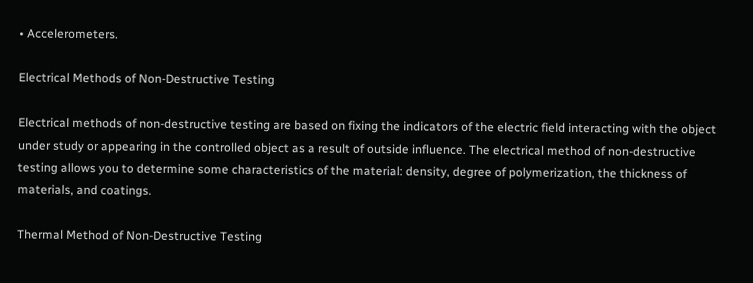• Accelerometers.

Electrical Methods of Non-Destructive Testing

Electrical methods of non-destructive testing are based on fixing the indicators of the electric field interacting with the object under study or appearing in the controlled object as a result of outside influence. The electrical method of non-destructive testing allows you to determine some characteristics of the material: density, degree of polymerization, the thickness of materials, and coatings.

Thermal Method of Non-Destructive Testing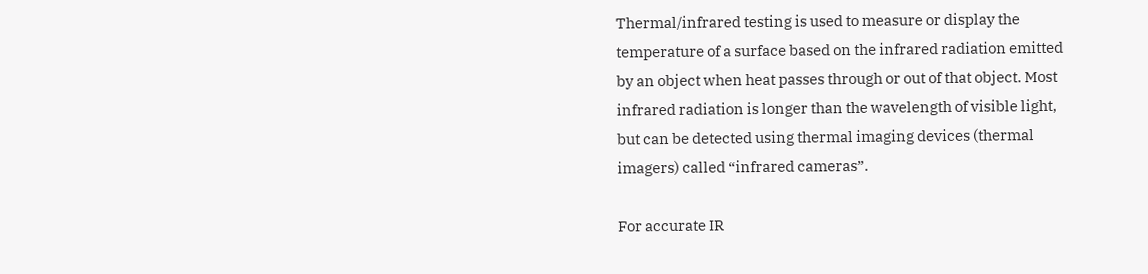Thermal/infrared testing is used to measure or display the temperature of a surface based on the infrared radiation emitted by an object when heat passes through or out of that object. Most infrared radiation is longer than the wavelength of visible light, but can be detected using thermal imaging devices (thermal imagers) called “infrared cameras”.

For accurate IR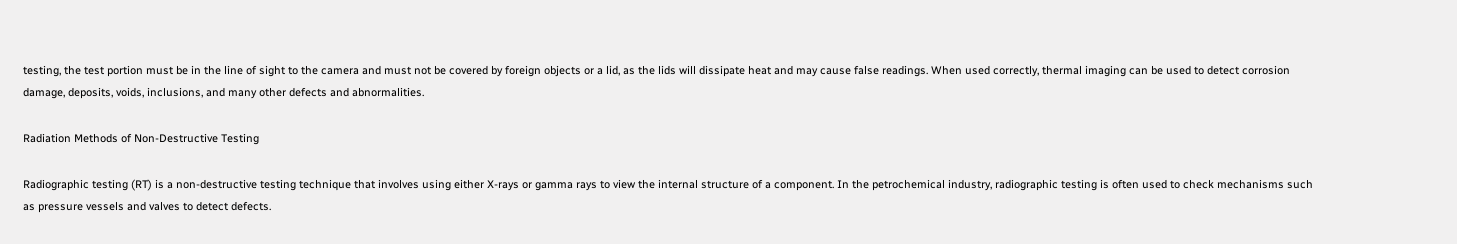testing, the test portion must be in the line of sight to the camera and must not be covered by foreign objects or a lid, as the lids will dissipate heat and may cause false readings. When used correctly, thermal imaging can be used to detect corrosion damage, deposits, voids, inclusions, and many other defects and abnormalities.

Radiation Methods of Non-Destructive Testing

Radiographic testing (RT) is a non-destructive testing technique that involves using either X-rays or gamma rays to view the internal structure of a component. In the petrochemical industry, radiographic testing is often used to check mechanisms such as pressure vessels and valves to detect defects.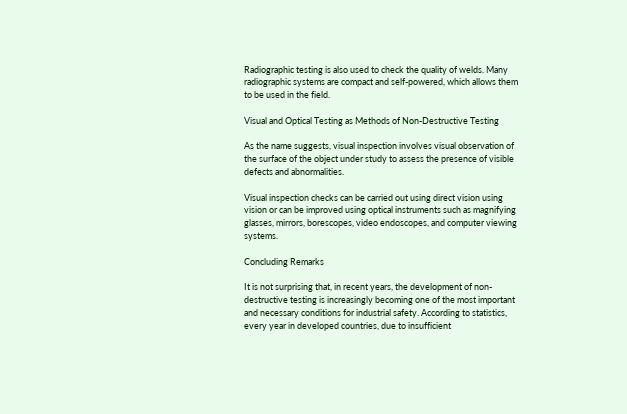Radiographic testing is also used to check the quality of welds. Many radiographic systems are compact and self-powered, which allows them to be used in the field.

Visual and Optical Testing as Methods of Non-Destructive Testing

As the name suggests, visual inspection involves visual observation of the surface of the object under study to assess the presence of visible defects and abnormalities.

Visual inspection checks can be carried out using direct vision using vision or can be improved using optical instruments such as magnifying glasses, mirrors, borescopes, video endoscopes, and computer viewing systems.

Concluding Remarks

It is not surprising that, in recent years, the development of non-destructive testing is increasingly becoming one of the most important and necessary conditions for industrial safety. According to statistics, every year in developed countries, due to insufficient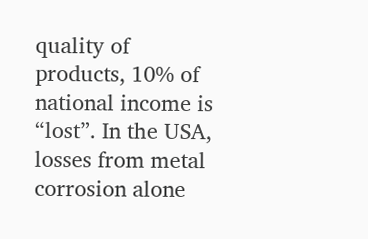quality of products, 10% of national income is “lost”. In the USA, losses from metal corrosion alone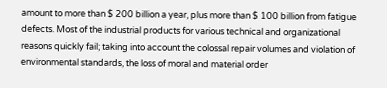amount to more than $ 200 billion a year, plus more than $ 100 billion from fatigue defects. Most of the industrial products for various technical and organizational reasons quickly fail; taking into account the colossal repair volumes and violation of environmental standards, the loss of moral and material order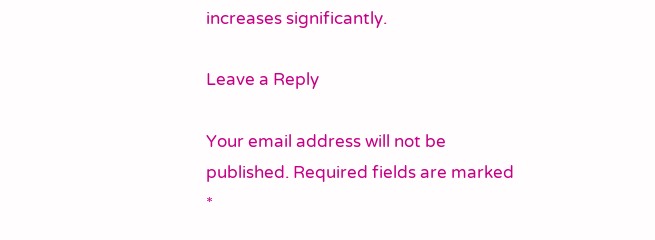increases significantly.

Leave a Reply

Your email address will not be published. Required fields are marked *